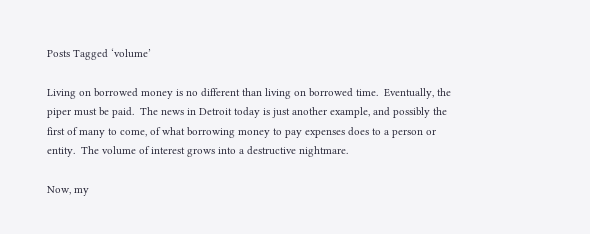Posts Tagged ‘volume’

Living on borrowed money is no different than living on borrowed time.  Eventually, the piper must be paid.  The news in Detroit today is just another example, and possibly the first of many to come, of what borrowing money to pay expenses does to a person or entity.  The volume of interest grows into a destructive nightmare.

Now, my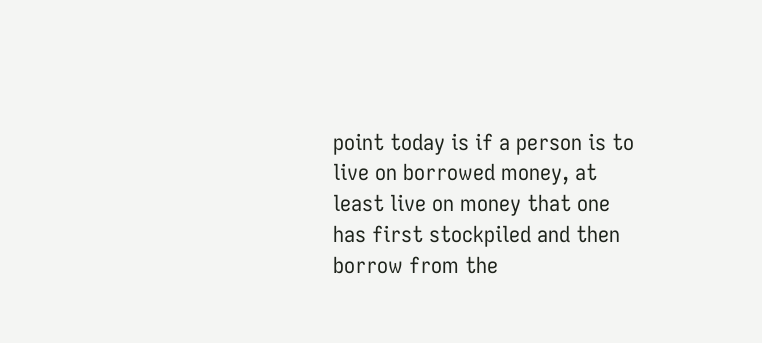point today is if a person is to live on borrowed money, at least live on money that one has first stockpiled and then borrow from the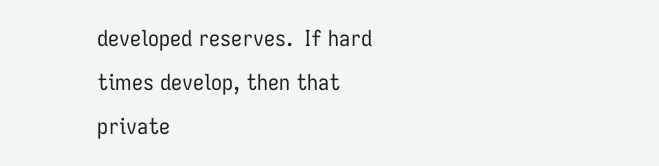developed reserves.  If hard times develop, then that  private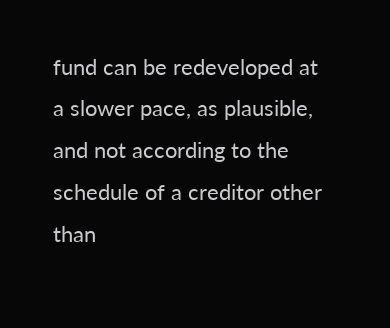fund can be redeveloped at a slower pace, as plausible, and not according to the schedule of a creditor other than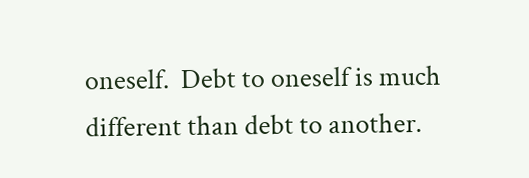oneself.  Debt to oneself is much different than debt to another.